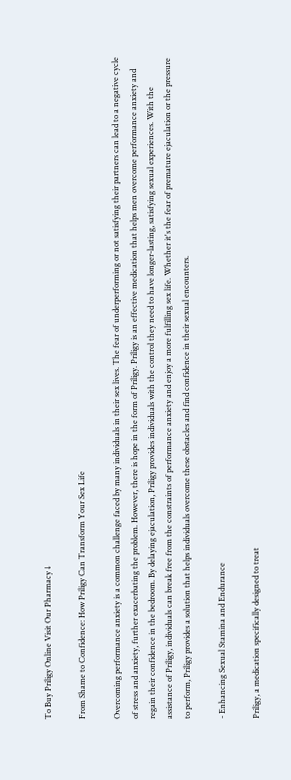To Buy Priligy Online Visit Our Pharmacy ↓

From Shame to Confidence: How Priligy Can Transform Your Sex Life

Overcoming performance anxiety is a common challenge faced by many individuals in their sex lives. The fear of underperforming or not satisfying their partners can lead to a negative cycle of stress and anxiety, further exacerbating the problem. However, there is hope in the form of Priligy. Priligy is an effective medication that helps men overcome performance anxiety and regain their confidence in the bedroom. By delaying ejaculation, Priligy provides individuals with the control they need to have longer-lasting, satisfying sexual experiences. With the assistance of Priligy, individuals can break free from the constraints of performance anxiety and enjoy a more fulfilling sex life. Whether it's the fear of premature ejaculation or the pressure to perform, Priligy provides a solution that helps individuals overcome these obstacles and find confidence in their sexual encounters.

- Enhancing Sexual Stamina and Endurance

Priligy, a medication specifically designed to treat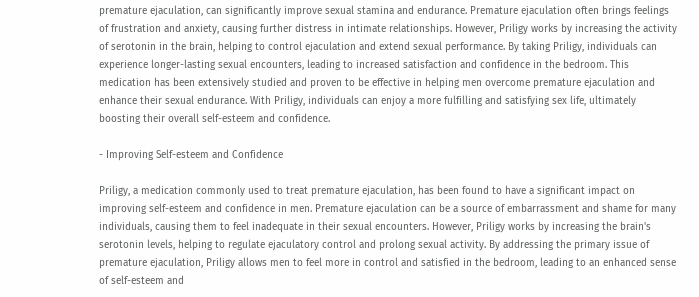premature ejaculation, can significantly improve sexual stamina and endurance. Premature ejaculation often brings feelings of frustration and anxiety, causing further distress in intimate relationships. However, Priligy works by increasing the activity of serotonin in the brain, helping to control ejaculation and extend sexual performance. By taking Priligy, individuals can experience longer-lasting sexual encounters, leading to increased satisfaction and confidence in the bedroom. This medication has been extensively studied and proven to be effective in helping men overcome premature ejaculation and enhance their sexual endurance. With Priligy, individuals can enjoy a more fulfilling and satisfying sex life, ultimately boosting their overall self-esteem and confidence.

- Improving Self-esteem and Confidence

Priligy, a medication commonly used to treat premature ejaculation, has been found to have a significant impact on improving self-esteem and confidence in men. Premature ejaculation can be a source of embarrassment and shame for many individuals, causing them to feel inadequate in their sexual encounters. However, Priligy works by increasing the brain's serotonin levels, helping to regulate ejaculatory control and prolong sexual activity. By addressing the primary issue of premature ejaculation, Priligy allows men to feel more in control and satisfied in the bedroom, leading to an enhanced sense of self-esteem and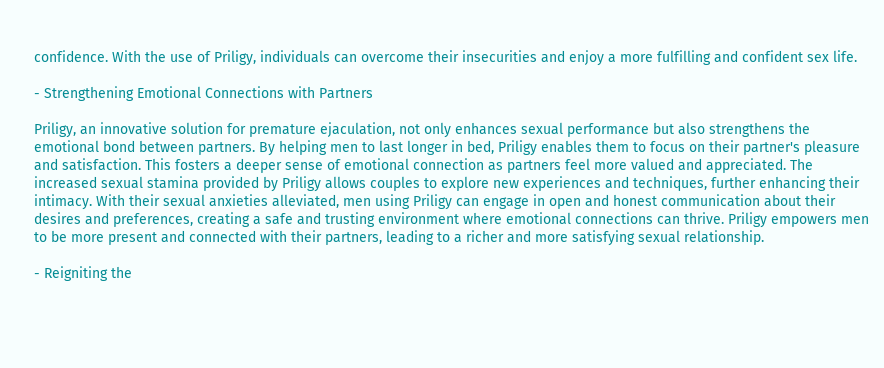confidence. With the use of Priligy, individuals can overcome their insecurities and enjoy a more fulfilling and confident sex life.

- Strengthening Emotional Connections with Partners

Priligy, an innovative solution for premature ejaculation, not only enhances sexual performance but also strengthens the emotional bond between partners. By helping men to last longer in bed, Priligy enables them to focus on their partner's pleasure and satisfaction. This fosters a deeper sense of emotional connection as partners feel more valued and appreciated. The increased sexual stamina provided by Priligy allows couples to explore new experiences and techniques, further enhancing their intimacy. With their sexual anxieties alleviated, men using Priligy can engage in open and honest communication about their desires and preferences, creating a safe and trusting environment where emotional connections can thrive. Priligy empowers men to be more present and connected with their partners, leading to a richer and more satisfying sexual relationship.

- Reigniting the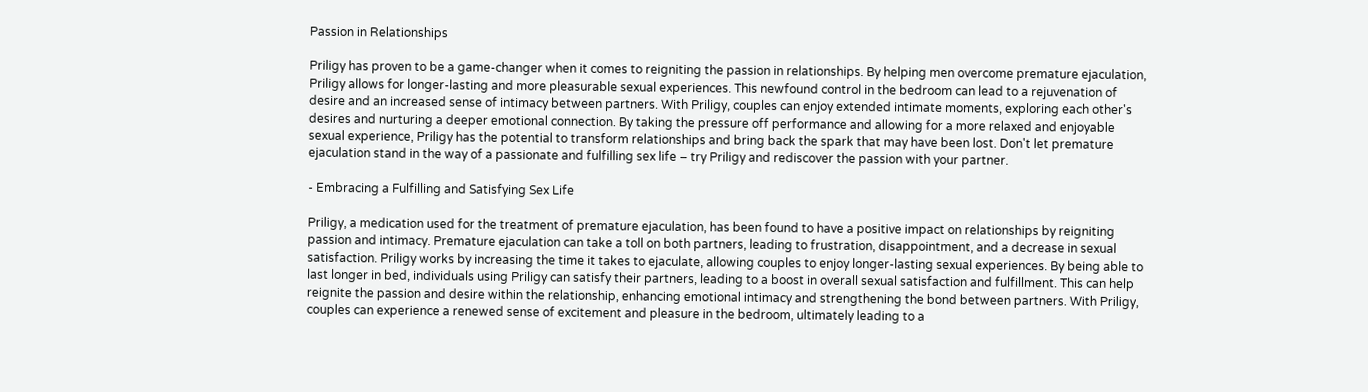Passion in Relationships

Priligy has proven to be a game-changer when it comes to reigniting the passion in relationships. By helping men overcome premature ejaculation, Priligy allows for longer-lasting and more pleasurable sexual experiences. This newfound control in the bedroom can lead to a rejuvenation of desire and an increased sense of intimacy between partners. With Priligy, couples can enjoy extended intimate moments, exploring each other's desires and nurturing a deeper emotional connection. By taking the pressure off performance and allowing for a more relaxed and enjoyable sexual experience, Priligy has the potential to transform relationships and bring back the spark that may have been lost. Don't let premature ejaculation stand in the way of a passionate and fulfilling sex life – try Priligy and rediscover the passion with your partner.

- Embracing a Fulfilling and Satisfying Sex Life

Priligy, a medication used for the treatment of premature ejaculation, has been found to have a positive impact on relationships by reigniting passion and intimacy. Premature ejaculation can take a toll on both partners, leading to frustration, disappointment, and a decrease in sexual satisfaction. Priligy works by increasing the time it takes to ejaculate, allowing couples to enjoy longer-lasting sexual experiences. By being able to last longer in bed, individuals using Priligy can satisfy their partners, leading to a boost in overall sexual satisfaction and fulfillment. This can help reignite the passion and desire within the relationship, enhancing emotional intimacy and strengthening the bond between partners. With Priligy, couples can experience a renewed sense of excitement and pleasure in the bedroom, ultimately leading to a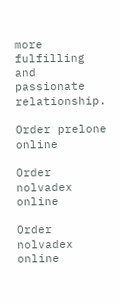more fulfilling and passionate relationship.

Order prelone online

Order nolvadex online

Order nolvadex online